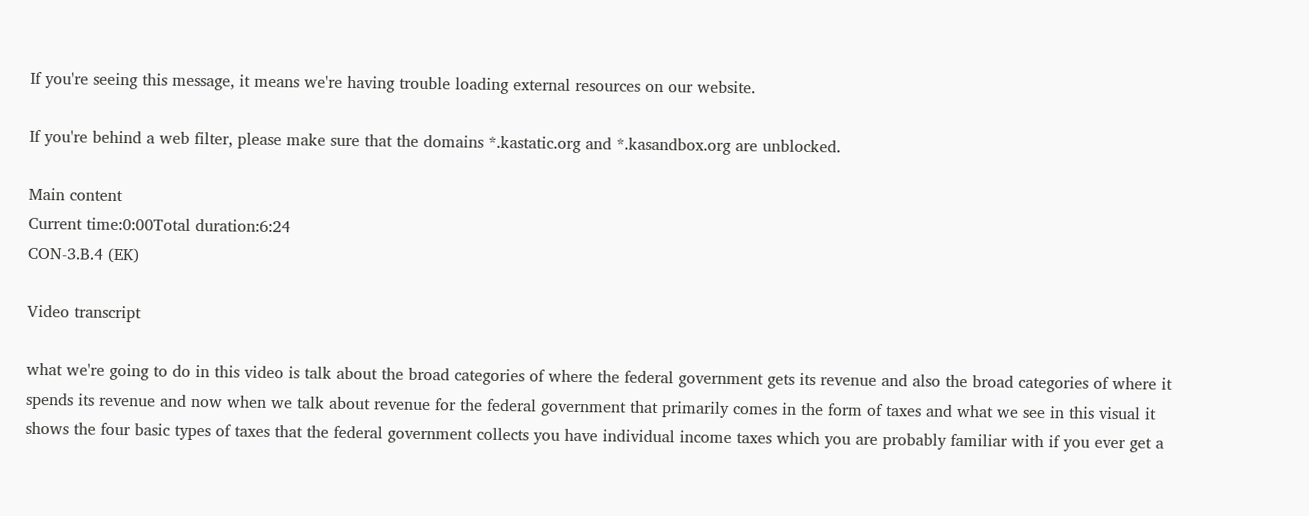If you're seeing this message, it means we're having trouble loading external resources on our website.

If you're behind a web filter, please make sure that the domains *.kastatic.org and *.kasandbox.org are unblocked.

Main content
Current time:0:00Total duration:6:24
CON‑3.B.4 (EK)

Video transcript

what we're going to do in this video is talk about the broad categories of where the federal government gets its revenue and also the broad categories of where it spends its revenue and now when we talk about revenue for the federal government that primarily comes in the form of taxes and what we see in this visual it shows the four basic types of taxes that the federal government collects you have individual income taxes which you are probably familiar with if you ever get a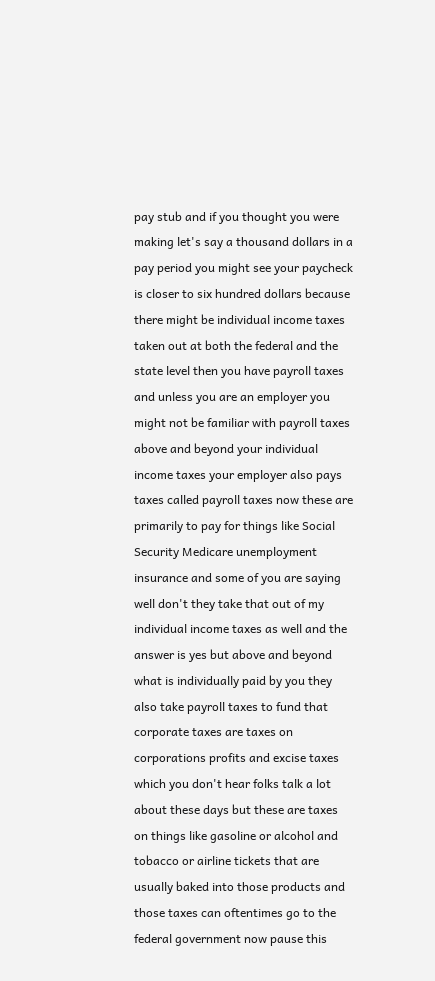pay stub and if you thought you were making let's say a thousand dollars in a pay period you might see your paycheck is closer to six hundred dollars because there might be individual income taxes taken out at both the federal and the state level then you have payroll taxes and unless you are an employer you might not be familiar with payroll taxes above and beyond your individual income taxes your employer also pays taxes called payroll taxes now these are primarily to pay for things like Social Security Medicare unemployment insurance and some of you are saying well don't they take that out of my individual income taxes as well and the answer is yes but above and beyond what is individually paid by you they also take payroll taxes to fund that corporate taxes are taxes on corporations profits and excise taxes which you don't hear folks talk a lot about these days but these are taxes on things like gasoline or alcohol and tobacco or airline tickets that are usually baked into those products and those taxes can oftentimes go to the federal government now pause this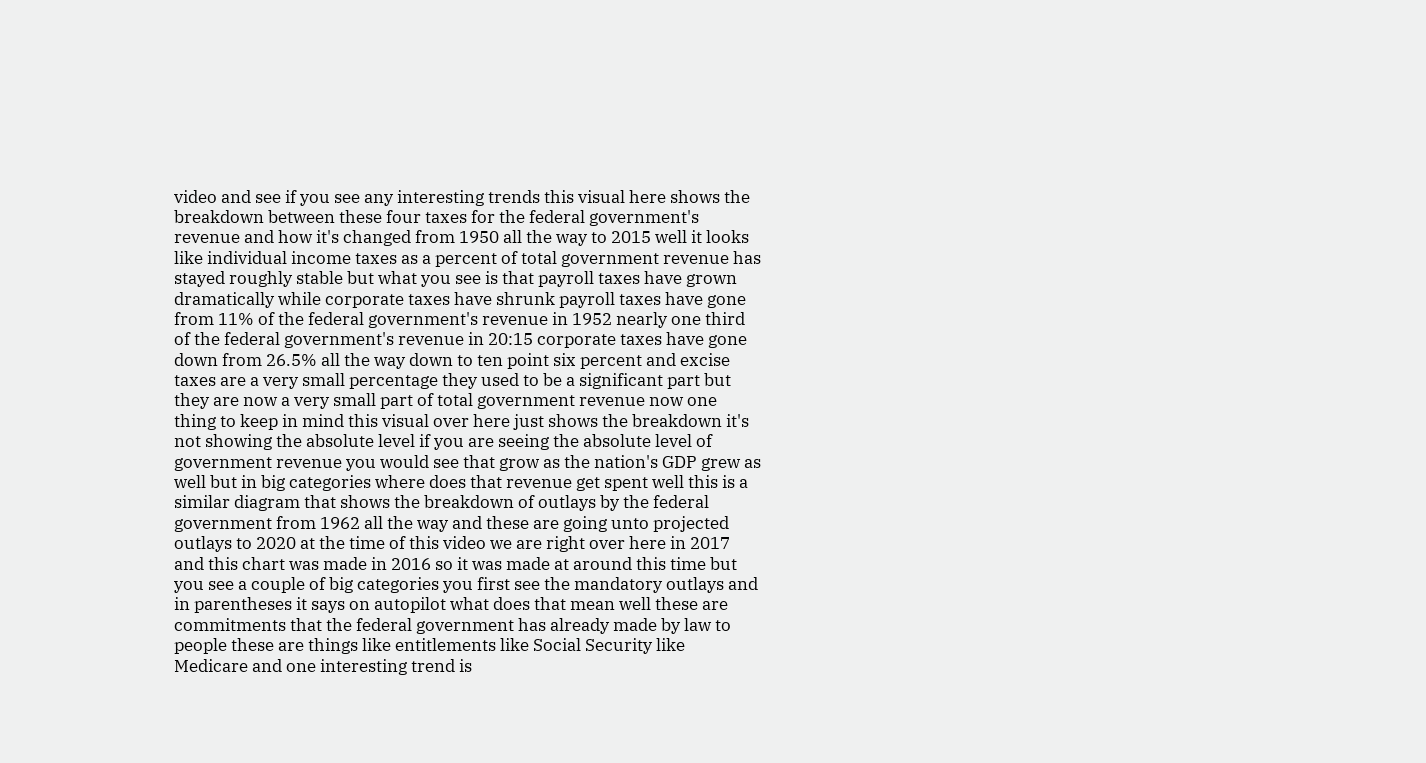video and see if you see any interesting trends this visual here shows the breakdown between these four taxes for the federal government's revenue and how it's changed from 1950 all the way to 2015 well it looks like individual income taxes as a percent of total government revenue has stayed roughly stable but what you see is that payroll taxes have grown dramatically while corporate taxes have shrunk payroll taxes have gone from 11% of the federal government's revenue in 1952 nearly one third of the federal government's revenue in 20:15 corporate taxes have gone down from 26.5% all the way down to ten point six percent and excise taxes are a very small percentage they used to be a significant part but they are now a very small part of total government revenue now one thing to keep in mind this visual over here just shows the breakdown it's not showing the absolute level if you are seeing the absolute level of government revenue you would see that grow as the nation's GDP grew as well but in big categories where does that revenue get spent well this is a similar diagram that shows the breakdown of outlays by the federal government from 1962 all the way and these are going unto projected outlays to 2020 at the time of this video we are right over here in 2017 and this chart was made in 2016 so it was made at around this time but you see a couple of big categories you first see the mandatory outlays and in parentheses it says on autopilot what does that mean well these are commitments that the federal government has already made by law to people these are things like entitlements like Social Security like Medicare and one interesting trend is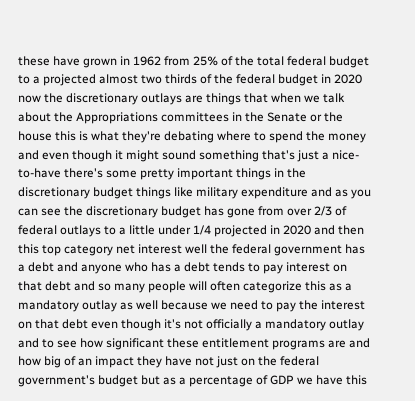these have grown in 1962 from 25% of the total federal budget to a projected almost two thirds of the federal budget in 2020 now the discretionary outlays are things that when we talk about the Appropriations committees in the Senate or the house this is what they're debating where to spend the money and even though it might sound something that's just a nice-to-have there's some pretty important things in the discretionary budget things like military expenditure and as you can see the discretionary budget has gone from over 2/3 of federal outlays to a little under 1/4 projected in 2020 and then this top category net interest well the federal government has a debt and anyone who has a debt tends to pay interest on that debt and so many people will often categorize this as a mandatory outlay as well because we need to pay the interest on that debt even though it's not officially a mandatory outlay and to see how significant these entitlement programs are and how big of an impact they have not just on the federal government's budget but as a percentage of GDP we have this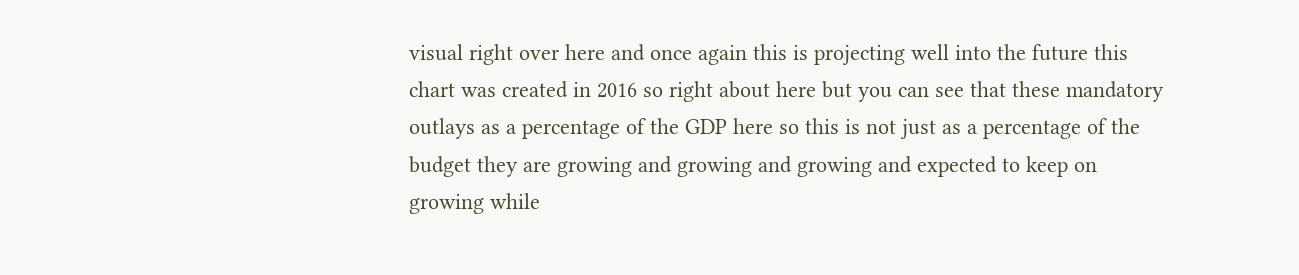visual right over here and once again this is projecting well into the future this chart was created in 2016 so right about here but you can see that these mandatory outlays as a percentage of the GDP here so this is not just as a percentage of the budget they are growing and growing and growing and expected to keep on growing while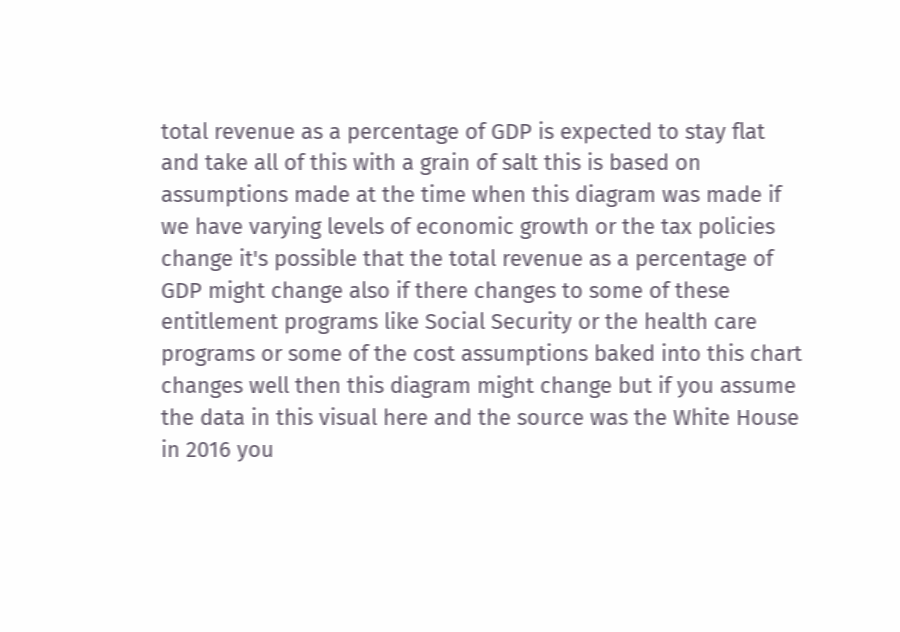total revenue as a percentage of GDP is expected to stay flat and take all of this with a grain of salt this is based on assumptions made at the time when this diagram was made if we have varying levels of economic growth or the tax policies change it's possible that the total revenue as a percentage of GDP might change also if there changes to some of these entitlement programs like Social Security or the health care programs or some of the cost assumptions baked into this chart changes well then this diagram might change but if you assume the data in this visual here and the source was the White House in 2016 you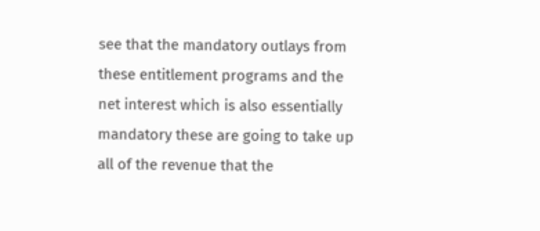see that the mandatory outlays from these entitlement programs and the net interest which is also essentially mandatory these are going to take up all of the revenue that the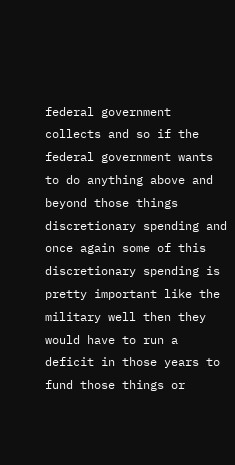federal government collects and so if the federal government wants to do anything above and beyond those things discretionary spending and once again some of this discretionary spending is pretty important like the military well then they would have to run a deficit in those years to fund those things or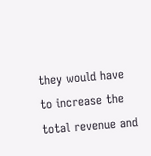they would have to increase the total revenue and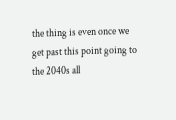the thing is even once we get past this point going to the 2040s all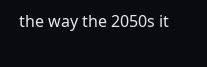the way the 2050s it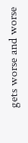gets worse and worse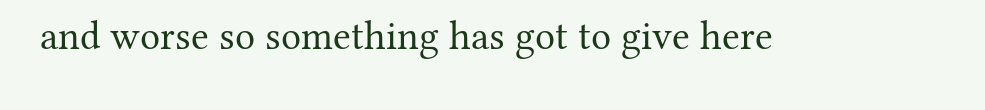and worse so something has got to give here